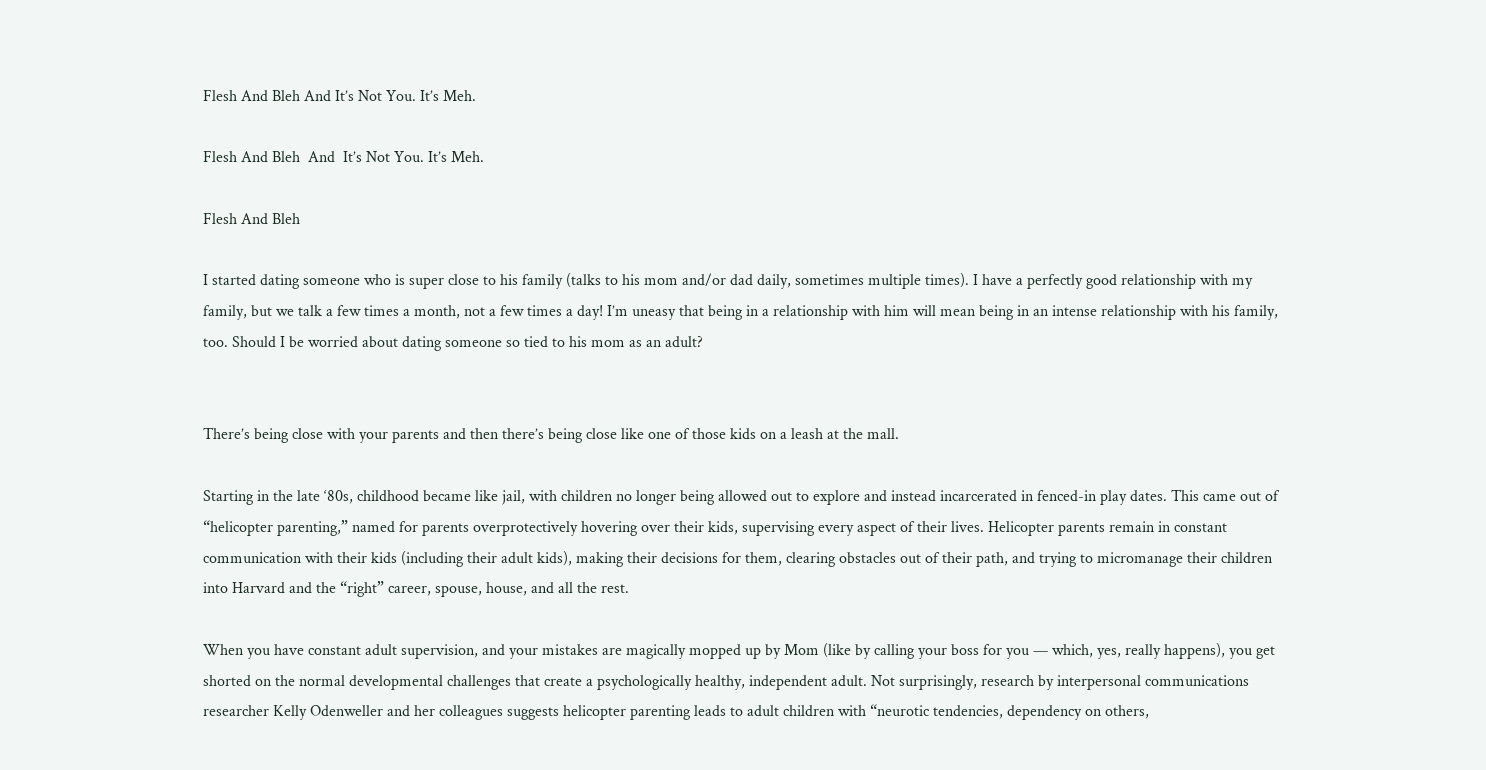Flesh And Bleh And It’s Not You. It’s Meh.

Flesh And Bleh  And  It’s Not You. It’s Meh.

Flesh And Bleh

I started dating someone who is super close to his family (talks to his mom and/or dad daily, sometimes multiple times). I have a perfectly good relationship with my family, but we talk a few times a month, not a few times a day! I’m uneasy that being in a relationship with him will mean being in an intense relationship with his family, too. Should I be worried about dating someone so tied to his mom as an adult?


There’s being close with your parents and then there’s being close like one of those kids on a leash at the mall.

Starting in the late ‘80s, childhood became like jail, with children no longer being allowed out to explore and instead incarcerated in fenced-in play dates. This came out of “helicopter parenting,” named for parents overprotectively hovering over their kids, supervising every aspect of their lives. Helicopter parents remain in constant communication with their kids (including their adult kids), making their decisions for them, clearing obstacles out of their path, and trying to micromanage their children into Harvard and the “right” career, spouse, house, and all the rest.

When you have constant adult supervision, and your mistakes are magically mopped up by Mom (like by calling your boss for you — which, yes, really happens), you get shorted on the normal developmental challenges that create a psychologically healthy, independent adult. Not surprisingly, research by interpersonal communications researcher Kelly Odenweller and her colleagues suggests helicopter parenting leads to adult children with “neurotic tendencies, dependency on others,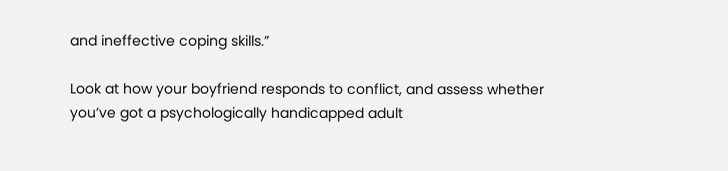and ineffective coping skills.”

Look at how your boyfriend responds to conflict, and assess whether you’ve got a psychologically handicapped adult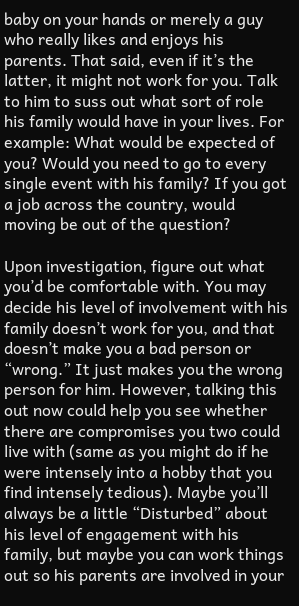baby on your hands or merely a guy who really likes and enjoys his parents. That said, even if it’s the latter, it might not work for you. Talk to him to suss out what sort of role his family would have in your lives. For example: What would be expected of you? Would you need to go to every single event with his family? If you got a job across the country, would moving be out of the question?

Upon investigation, figure out what you’d be comfortable with. You may decide his level of involvement with his family doesn’t work for you, and that doesn’t make you a bad person or “wrong.” It just makes you the wrong person for him. However, talking this out now could help you see whether there are compromises you two could live with (same as you might do if he were intensely into a hobby that you find intensely tedious). Maybe you’ll always be a little “Disturbed” about his level of engagement with his family, but maybe you can work things out so his parents are involved in your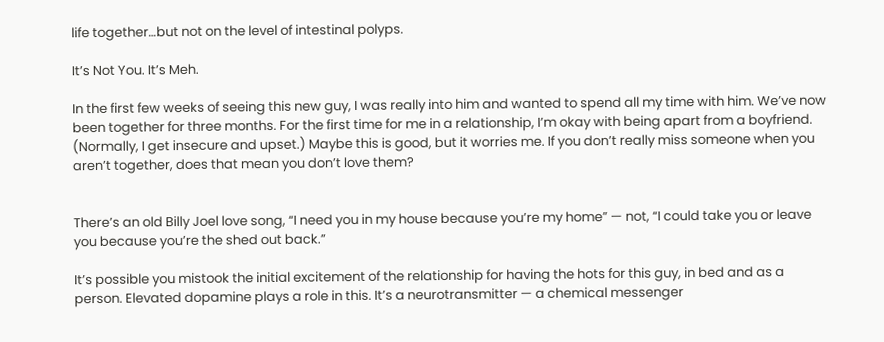life together…but not on the level of intestinal polyps.

It’s Not You. It’s Meh.

In the first few weeks of seeing this new guy, I was really into him and wanted to spend all my time with him. We’ve now been together for three months. For the first time for me in a relationship, I’m okay with being apart from a boyfriend. (Normally, I get insecure and upset.) Maybe this is good, but it worries me. If you don’t really miss someone when you aren’t together, does that mean you don’t love them?


There’s an old Billy Joel love song, “I need you in my house because you’re my home” — not, “I could take you or leave you because you’re the shed out back.”

It’s possible you mistook the initial excitement of the relationship for having the hots for this guy, in bed and as a person. Elevated dopamine plays a role in this. It’s a neurotransmitter — a chemical messenger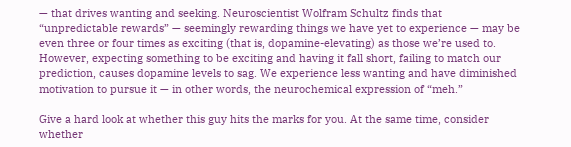— that drives wanting and seeking. Neuroscientist Wolfram Schultz finds that “unpredictable rewards” — seemingly rewarding things we have yet to experience — may be even three or four times as exciting (that is, dopamine-elevating) as those we’re used to. However, expecting something to be exciting and having it fall short, failing to match our prediction, causes dopamine levels to sag. We experience less wanting and have diminished motivation to pursue it — in other words, the neurochemical expression of “meh.”

Give a hard look at whether this guy hits the marks for you. At the same time, consider whether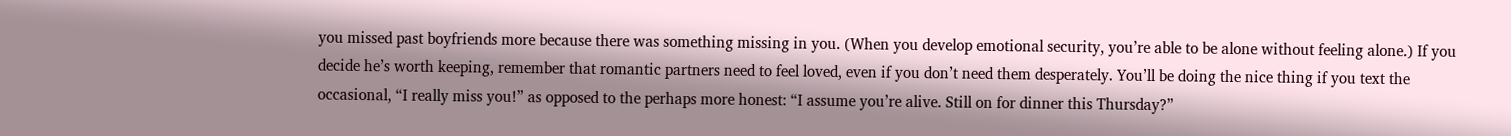you missed past boyfriends more because there was something missing in you. (When you develop emotional security, you’re able to be alone without feeling alone.) If you decide he’s worth keeping, remember that romantic partners need to feel loved, even if you don’t need them desperately. You’ll be doing the nice thing if you text the occasional, “I really miss you!” as opposed to the perhaps more honest: “I assume you’re alive. Still on for dinner this Thursday?”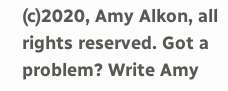(c)2020, Amy Alkon, all rights reserved. Got a problem? Write Amy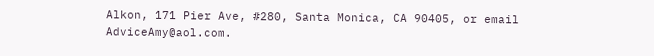Alkon, 171 Pier Ave, #280, Santa Monica, CA 90405, or email AdviceAmy@aol.com.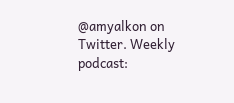@amyalkon on Twitter. Weekly podcast: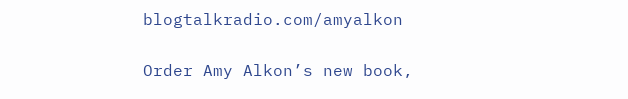blogtalkradio.com/amyalkon

Order Amy Alkon’s new book,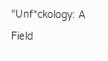“Unf*ckology: A Field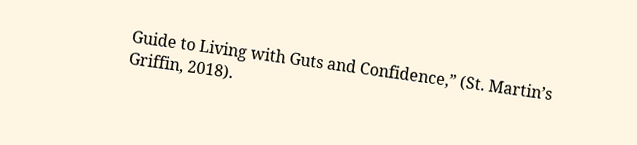Guide to Living with Guts and Confidence,” (St. Martin’s Griffin, 2018).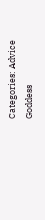Categories: Advice Goddess